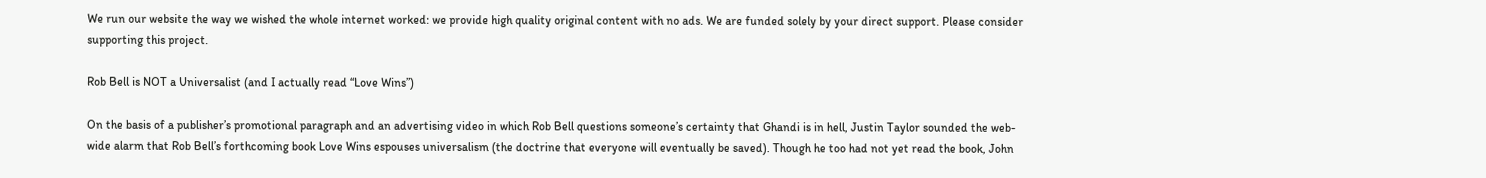We run our website the way we wished the whole internet worked: we provide high quality original content with no ads. We are funded solely by your direct support. Please consider supporting this project.

Rob Bell is NOT a Universalist (and I actually read “Love Wins”)

On the basis of a publisher’s promotional paragraph and an advertising video in which Rob Bell questions someone’s certainty that Ghandi is in hell, Justin Taylor sounded the web-wide alarm that Rob Bell’s forthcoming book Love Wins espouses universalism (the doctrine that everyone will eventually be saved). Though he too had not yet read the book, John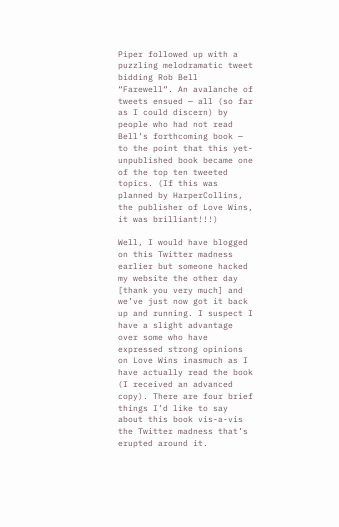Piper followed up with a puzzling melodramatic tweet bidding Rob Bell “Farewell“. An avalanche of tweets ensued — all (so far as I could discern) by people who had not read Bell’s forthcoming book — to the point that this yet-unpublished book became one of the top ten tweeted topics. (If this was planned by HarperCollins, the publisher of Love Wins, it was brilliant!!!)

Well, I would have blogged on this Twitter madness earlier but someone hacked my website the other day [thank you very much] and we’ve just now got it back up and running. I suspect I have a slight advantage over some who have expressed strong opinions on Love Wins inasmuch as I have actually read the book (I received an advanced copy). There are four brief things I’d like to say about this book vis-a-vis the Twitter madness that’s erupted around it.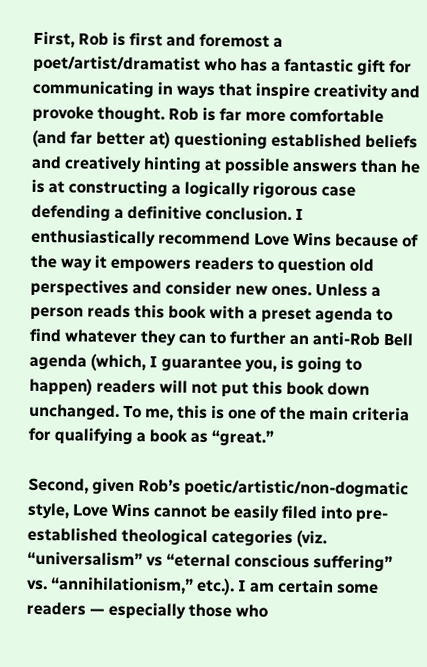First, Rob is first and foremost a poet/artist/dramatist who has a fantastic gift for communicating in ways that inspire creativity and provoke thought. Rob is far more comfortable (and far better at) questioning established beliefs and creatively hinting at possible answers than he is at constructing a logically rigorous case defending a definitive conclusion. I enthusiastically recommend Love Wins because of the way it empowers readers to question old perspectives and consider new ones. Unless a person reads this book with a preset agenda to find whatever they can to further an anti-Rob Bell agenda (which, I guarantee you, is going to happen) readers will not put this book down unchanged. To me, this is one of the main criteria for qualifying a book as “great.”

Second, given Rob’s poetic/artistic/non-dogmatic style, Love Wins cannot be easily filed into pre-established theological categories (viz. “universalism” vs “eternal conscious suffering” vs. “annihilationism,” etc.). I am certain some readers — especially those who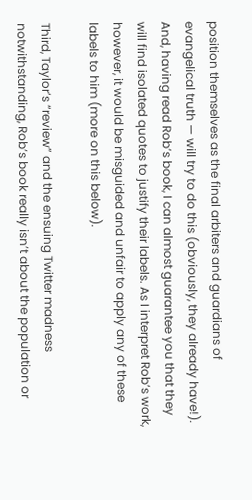position themselves as the final arbiters and guardians of evangelical truth — will try to do this (obviously, they already have!).  And, having read Rob’s book, I can almost guarantee you that they will find isolated quotes to justify their labels. As I interpret Rob’s work, however, it would be misguided and unfair to apply any of these labels to him (more on this below).

Third, Taylor’s “review” and the ensuing Twitter madness notwithstanding, Rob’s book really isn’t about the population or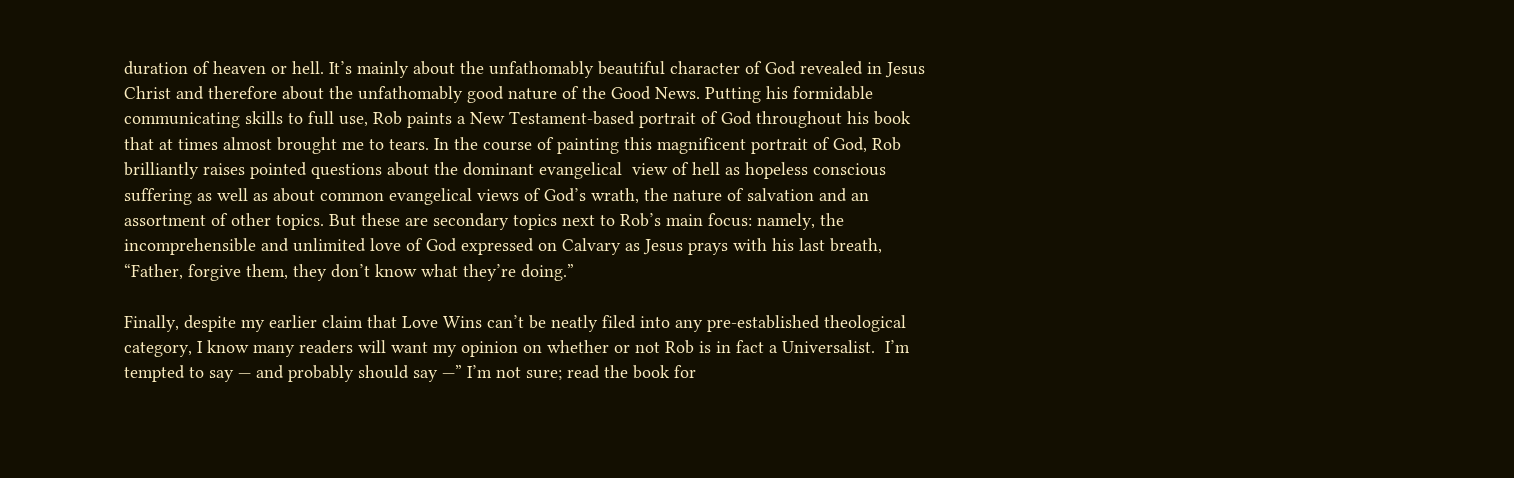duration of heaven or hell. It’s mainly about the unfathomably beautiful character of God revealed in Jesus Christ and therefore about the unfathomably good nature of the Good News. Putting his formidable communicating skills to full use, Rob paints a New Testament-based portrait of God throughout his book that at times almost brought me to tears. In the course of painting this magnificent portrait of God, Rob brilliantly raises pointed questions about the dominant evangelical  view of hell as hopeless conscious suffering as well as about common evangelical views of God’s wrath, the nature of salvation and an assortment of other topics. But these are secondary topics next to Rob’s main focus: namely, the incomprehensible and unlimited love of God expressed on Calvary as Jesus prays with his last breath, “Father, forgive them, they don’t know what they’re doing.”

Finally, despite my earlier claim that Love Wins can’t be neatly filed into any pre-established theological category, I know many readers will want my opinion on whether or not Rob is in fact a Universalist.  I’m tempted to say — and probably should say —” I’m not sure; read the book for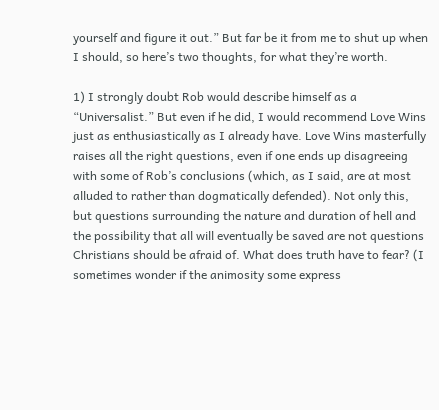yourself and figure it out.” But far be it from me to shut up when I should, so here’s two thoughts, for what they’re worth.

1) I strongly doubt Rob would describe himself as a “Universalist.” But even if he did, I would recommend Love Wins just as enthusiastically as I already have. Love Wins masterfully raises all the right questions, even if one ends up disagreeing with some of Rob’s conclusions (which, as I said, are at most alluded to rather than dogmatically defended). Not only this, but questions surrounding the nature and duration of hell and the possibility that all will eventually be saved are not questions Christians should be afraid of. What does truth have to fear? (I sometimes wonder if the animosity some express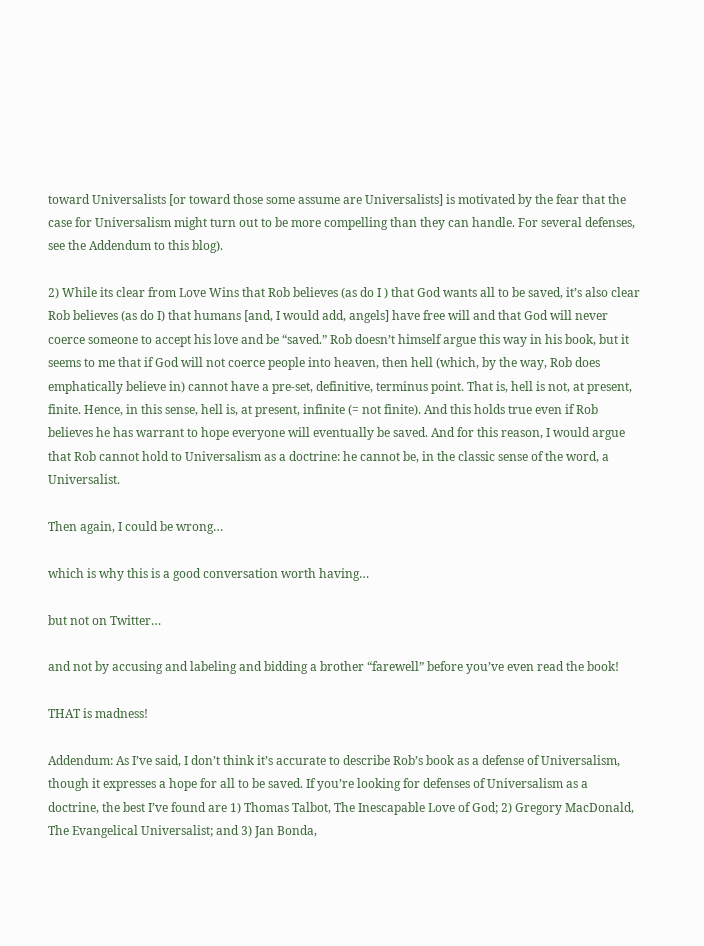toward Universalists [or toward those some assume are Universalists] is motivated by the fear that the case for Universalism might turn out to be more compelling than they can handle. For several defenses, see the Addendum to this blog).

2) While its clear from Love Wins that Rob believes (as do I ) that God wants all to be saved, it’s also clear Rob believes (as do I) that humans [and, I would add, angels] have free will and that God will never coerce someone to accept his love and be “saved.” Rob doesn’t himself argue this way in his book, but it seems to me that if God will not coerce people into heaven, then hell (which, by the way, Rob does emphatically believe in) cannot have a pre-set, definitive, terminus point. That is, hell is not, at present,  finite. Hence, in this sense, hell is, at present, infinite (= not finite). And this holds true even if Rob believes he has warrant to hope everyone will eventually be saved. And for this reason, I would argue that Rob cannot hold to Universalism as a doctrine: he cannot be, in the classic sense of the word, a Universalist.

Then again, I could be wrong…

which is why this is a good conversation worth having…

but not on Twitter…

and not by accusing and labeling and bidding a brother “farewell” before you’ve even read the book!

THAT is madness!

Addendum: As I’ve said, I don’t think it’s accurate to describe Rob’s book as a defense of Universalism, though it expresses a hope for all to be saved. If you’re looking for defenses of Universalism as a doctrine, the best I’ve found are 1) Thomas Talbot, The Inescapable Love of God; 2) Gregory MacDonald, The Evangelical Universalist; and 3) Jan Bonda,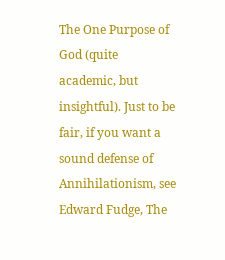The One Purpose of God (quite academic, but insightful). Just to be fair, if you want a sound defense of Annihilationism, see Edward Fudge, The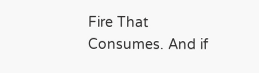Fire That Consumes. And if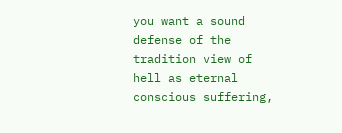you want a sound defense of the tradition view of hell as eternal conscious suffering,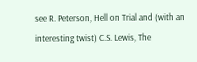see R. Peterson, Hell on Trial and (with an interesting twist) C.S. Lewis, The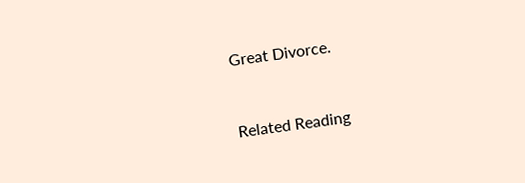Great Divorce.


Related Reading